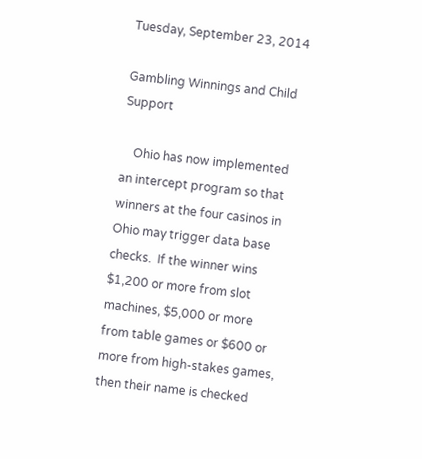Tuesday, September 23, 2014

Gambling Winnings and Child Support

    Ohio has now implemented an intercept program so that winners at the four casinos in Ohio may trigger data base checks.  If the winner wins $1,200 or more from slot machines, $5,000 or more from table games or $600 or more from high-stakes games, then their name is checked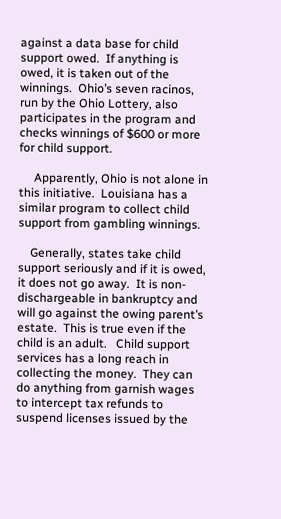against a data base for child support owed.  If anything is owed, it is taken out of the winnings.  Ohio’s seven racinos, run by the Ohio Lottery, also participates in the program and checks winnings of $600 or more for child support.

     Apparently, Ohio is not alone in this initiative.  Louisiana has a similar program to collect child support from gambling winnings.

    Generally, states take child support seriously and if it is owed, it does not go away.  It is non-dischargeable in bankruptcy and will go against the owing parent’s estate.  This is true even if the child is an adult.   Child support services has a long reach in collecting the money.  They can do anything from garnish wages to intercept tax refunds to suspend licenses issued by the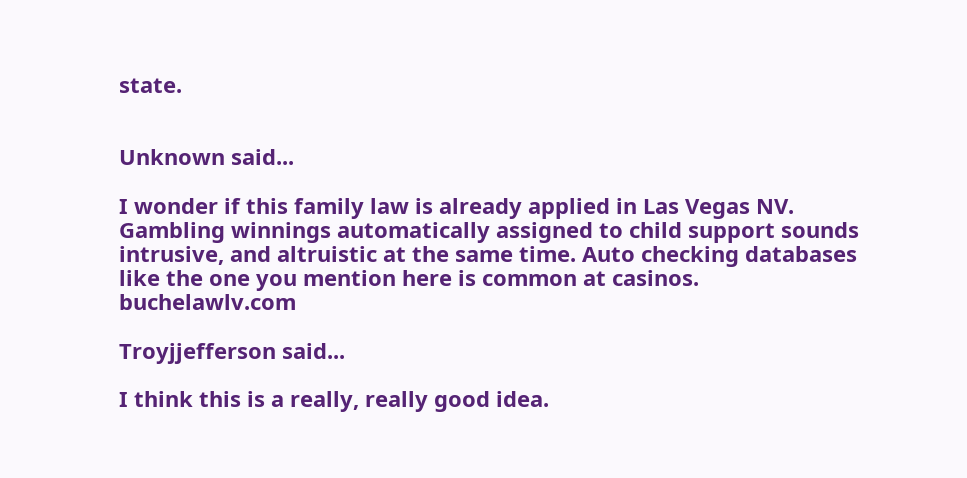state.


Unknown said...

I wonder if this family law is already applied in Las Vegas NV. Gambling winnings automatically assigned to child support sounds intrusive, and altruistic at the same time. Auto checking databases like the one you mention here is common at casinos. buchelawlv.com

Troyjjefferson said...

I think this is a really, really good idea.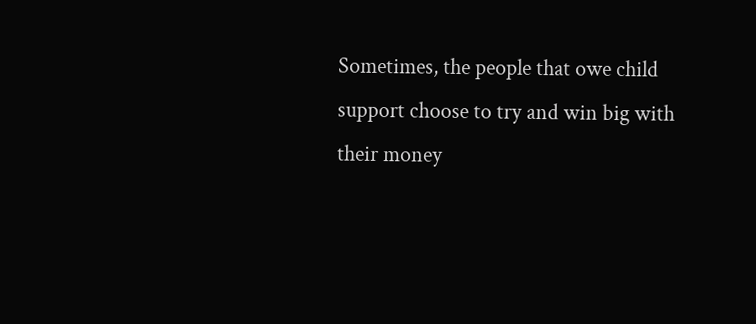Sometimes, the people that owe child support choose to try and win big with their money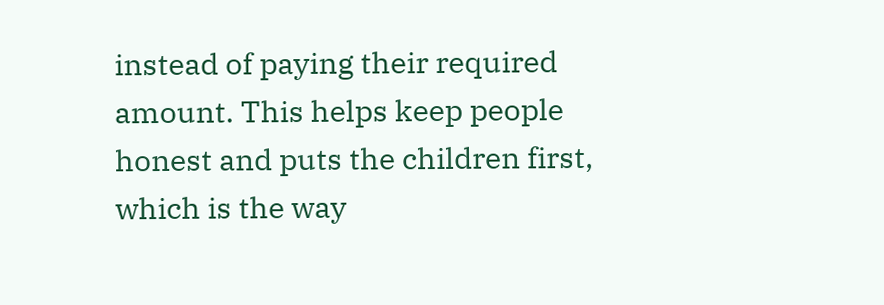instead of paying their required amount. This helps keep people honest and puts the children first, which is the way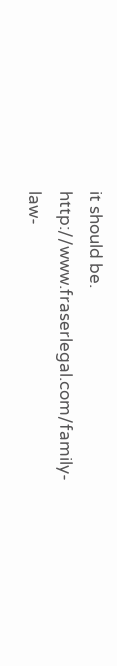it should be. http://www.fraserlegal.com/family-law-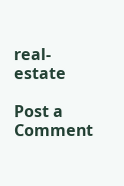real-estate

Post a Comment